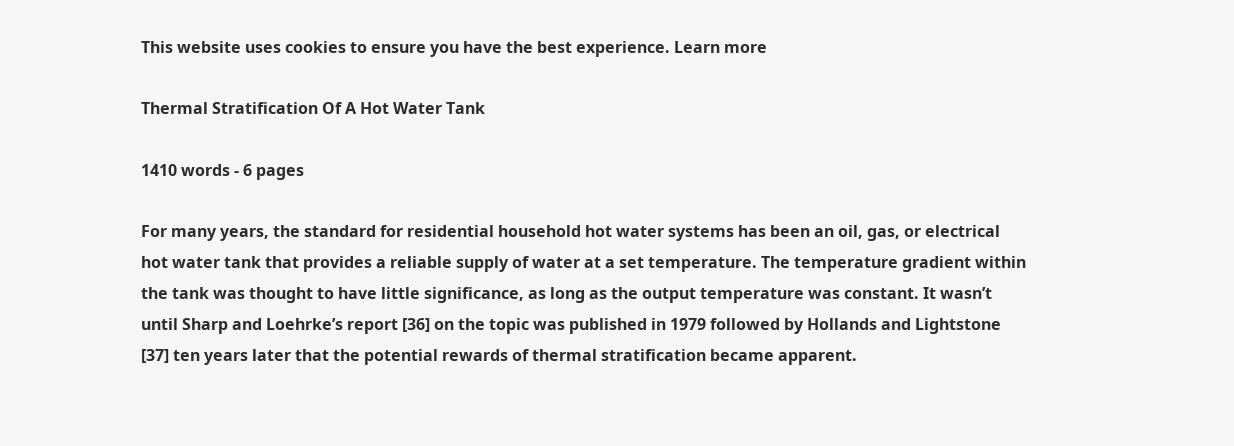This website uses cookies to ensure you have the best experience. Learn more

Thermal Stratification Of A Hot Water Tank

1410 words - 6 pages

For many years, the standard for residential household hot water systems has been an oil, gas, or electrical hot water tank that provides a reliable supply of water at a set temperature. The temperature gradient within the tank was thought to have little significance, as long as the output temperature was constant. It wasn’t until Sharp and Loehrke’s report [36] on the topic was published in 1979 followed by Hollands and Lightstone [37] ten years later that the potential rewards of thermal stratification became apparent.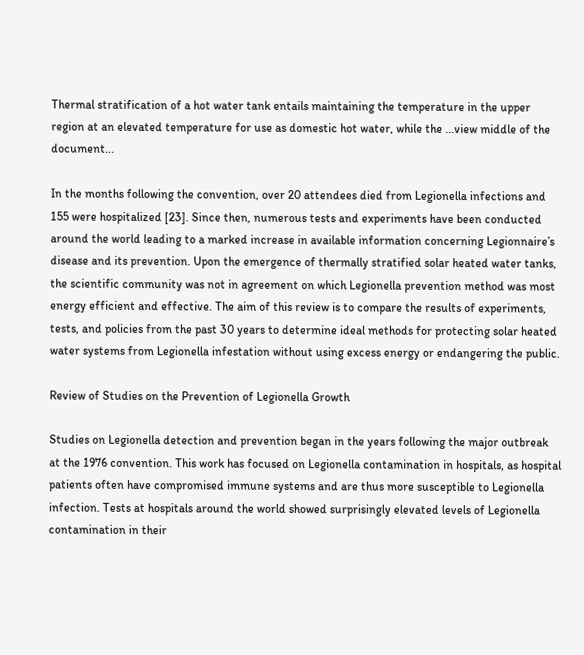Thermal stratification of a hot water tank entails maintaining the temperature in the upper region at an elevated temperature for use as domestic hot water, while the ...view middle of the document...

In the months following the convention, over 20 attendees died from Legionella infections and 155 were hospitalized [23]. Since then, numerous tests and experiments have been conducted around the world leading to a marked increase in available information concerning Legionnaire’s disease and its prevention. Upon the emergence of thermally stratified solar heated water tanks, the scientific community was not in agreement on which Legionella prevention method was most energy efficient and effective. The aim of this review is to compare the results of experiments, tests, and policies from the past 30 years to determine ideal methods for protecting solar heated water systems from Legionella infestation without using excess energy or endangering the public.

Review of Studies on the Prevention of Legionella Growth

Studies on Legionella detection and prevention began in the years following the major outbreak at the 1976 convention. This work has focused on Legionella contamination in hospitals, as hospital patients often have compromised immune systems and are thus more susceptible to Legionella infection. Tests at hospitals around the world showed surprisingly elevated levels of Legionella contamination in their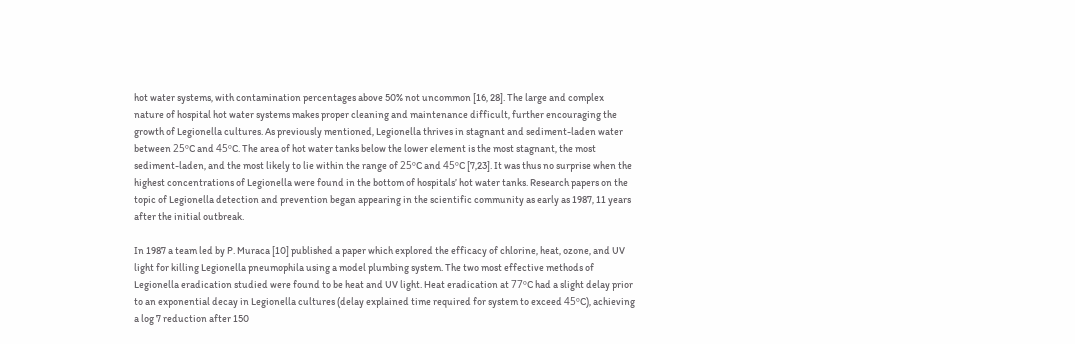hot water systems, with contamination percentages above 50% not uncommon [16, 28]. The large and complex nature of hospital hot water systems makes proper cleaning and maintenance difficult, further encouraging the growth of Legionella cultures. As previously mentioned, Legionella thrives in stagnant and sediment-laden water between 25ºC and 45ºC. The area of hot water tanks below the lower element is the most stagnant, the most sediment-laden, and the most likely to lie within the range of 25ºC and 45ºC [7,23]. It was thus no surprise when the highest concentrations of Legionella were found in the bottom of hospitals’ hot water tanks. Research papers on the topic of Legionella detection and prevention began appearing in the scientific community as early as 1987, 11 years after the initial outbreak.

In 1987 a team led by P. Muraca [10] published a paper which explored the efficacy of chlorine, heat, ozone, and UV light for killing Legionella pneumophila using a model plumbing system. The two most effective methods of Legionella eradication studied were found to be heat and UV light. Heat eradication at 77ºC had a slight delay prior to an exponential decay in Legionella cultures (delay explained time required for system to exceed 45ºC), achieving a log 7 reduction after 150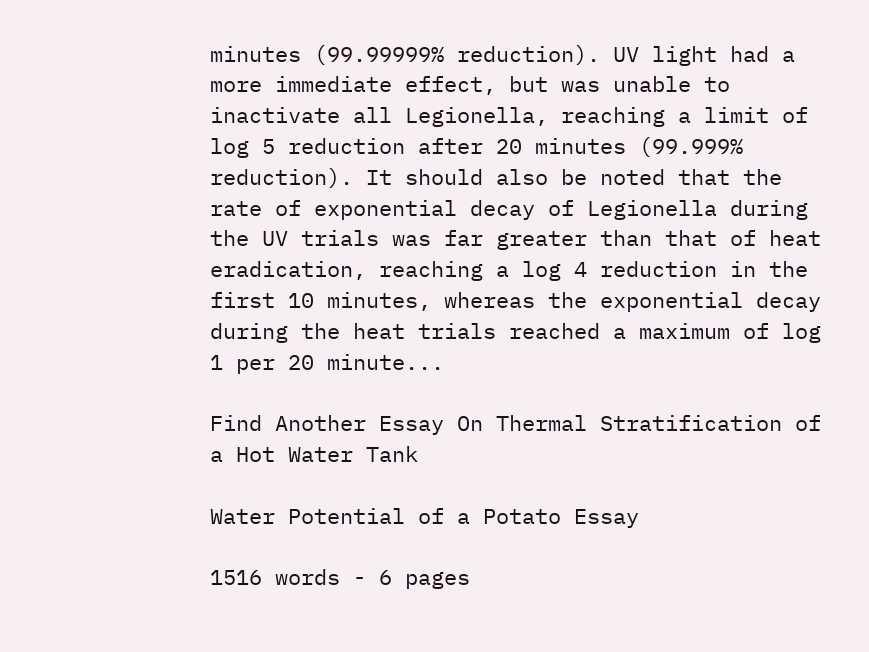minutes (99.99999% reduction). UV light had a more immediate effect, but was unable to inactivate all Legionella, reaching a limit of log 5 reduction after 20 minutes (99.999% reduction). It should also be noted that the rate of exponential decay of Legionella during the UV trials was far greater than that of heat eradication, reaching a log 4 reduction in the first 10 minutes, whereas the exponential decay during the heat trials reached a maximum of log 1 per 20 minute...

Find Another Essay On Thermal Stratification of a Hot Water Tank

Water Potential of a Potato Essay

1516 words - 6 pages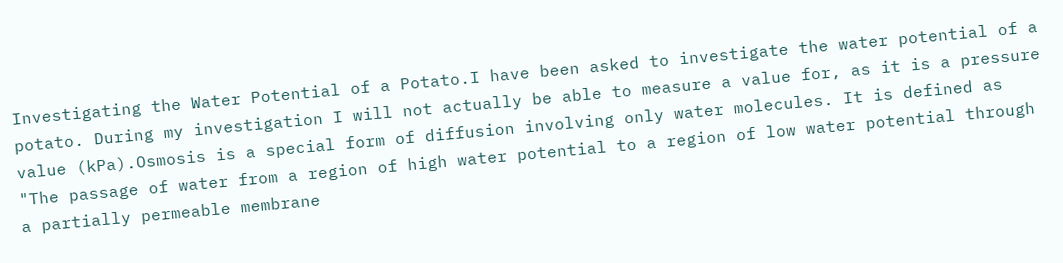Investigating the Water Potential of a Potato.I have been asked to investigate the water potential of a potato. During my investigation I will not actually be able to measure a value for, as it is a pressure value (kPa).Osmosis is a special form of diffusion involving only water molecules. It is defined as "The passage of water from a region of high water potential to a region of low water potential through a partially permeable membrane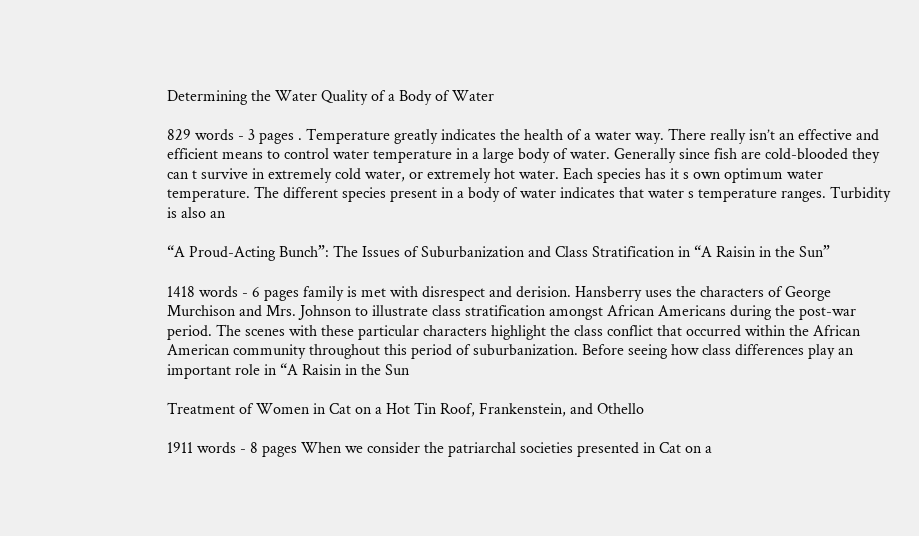Determining the Water Quality of a Body of Water

829 words - 3 pages . Temperature greatly indicates the health of a water way. There really isn’t an effective and efficient means to control water temperature in a large body of water. Generally since fish are cold-blooded they can t survive in extremely cold water, or extremely hot water. Each species has it s own optimum water temperature. The different species present in a body of water indicates that water s temperature ranges. Turbidity is also an

“A Proud-Acting Bunch”: The Issues of Suburbanization and Class Stratification in “A Raisin in the Sun”

1418 words - 6 pages family is met with disrespect and derision. Hansberry uses the characters of George Murchison and Mrs. Johnson to illustrate class stratification amongst African Americans during the post-war period. The scenes with these particular characters highlight the class conflict that occurred within the African American community throughout this period of suburbanization. Before seeing how class differences play an important role in “A Raisin in the Sun

Treatment of Women in Cat on a Hot Tin Roof, Frankenstein, and Othello

1911 words - 8 pages When we consider the patriarchal societies presented in Cat on a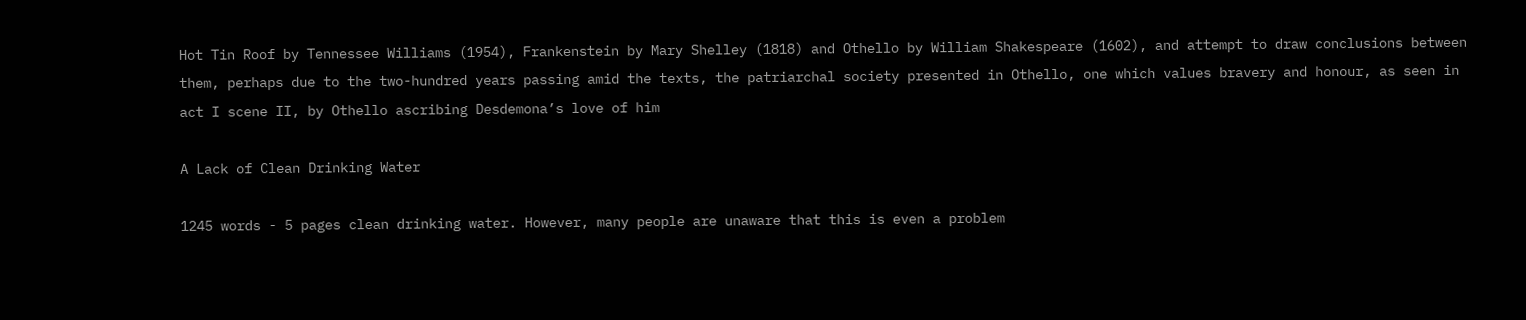Hot Tin Roof by Tennessee Williams (1954), Frankenstein by Mary Shelley (1818) and Othello by William Shakespeare (1602), and attempt to draw conclusions between them, perhaps due to the two-hundred years passing amid the texts, the patriarchal society presented in Othello, one which values bravery and honour, as seen in act I scene II, by Othello ascribing Desdemona’s love of him

A Lack of Clean Drinking Water

1245 words - 5 pages clean drinking water. However, many people are unaware that this is even a problem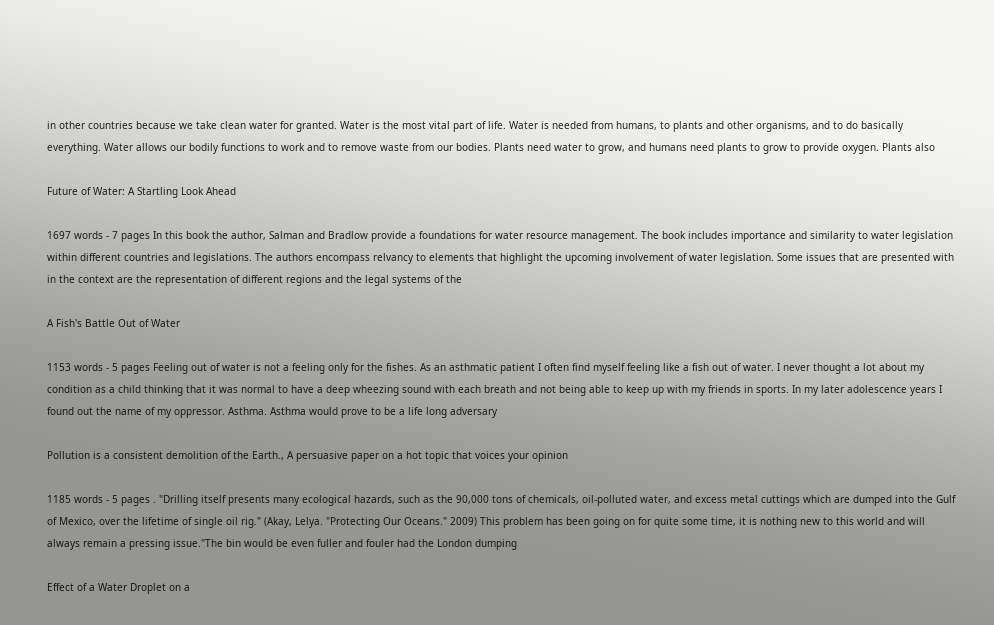in other countries because we take clean water for granted. Water is the most vital part of life. Water is needed from humans, to plants and other organisms, and to do basically everything. Water allows our bodily functions to work and to remove waste from our bodies. Plants need water to grow, and humans need plants to grow to provide oxygen. Plants also

Future of Water: A Startling Look Ahead

1697 words - 7 pages In this book the author, Salman and Bradlow provide a foundations for water resource management. The book includes importance and similarity to water legislation within different countries and legislations. The authors encompass relvancy to elements that highlight the upcoming involvement of water legislation. Some issues that are presented with in the context are the representation of different regions and the legal systems of the

A Fish's Battle Out of Water

1153 words - 5 pages Feeling out of water is not a feeling only for the fishes. As an asthmatic patient I often find myself feeling like a fish out of water. I never thought a lot about my condition as a child thinking that it was normal to have a deep wheezing sound with each breath and not being able to keep up with my friends in sports. In my later adolescence years I found out the name of my oppressor. Asthma. Asthma would prove to be a life long adversary

Pollution is a consistent demolition of the Earth., A persuasive paper on a hot topic that voices your opinion

1185 words - 5 pages . "Drilling itself presents many ecological hazards, such as the 90,000 tons of chemicals, oil-polluted water, and excess metal cuttings which are dumped into the Gulf of Mexico, over the lifetime of single oil rig." (Akay, Lelya. "Protecting Our Oceans." 2009) This problem has been going on for quite some time, it is nothing new to this world and will always remain a pressing issue."The bin would be even fuller and fouler had the London dumping

Effect of a Water Droplet on a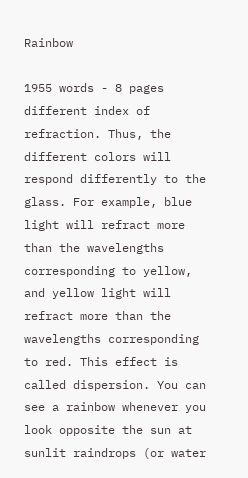Rainbow

1955 words - 8 pages different index of refraction. Thus, the different colors will respond differently to the glass. For example, blue light will refract more than the wavelengths corresponding to yellow, and yellow light will refract more than the wavelengths corresponding to red. This effect is called dispersion. You can see a rainbow whenever you look opposite the sun at sunlit raindrops (or water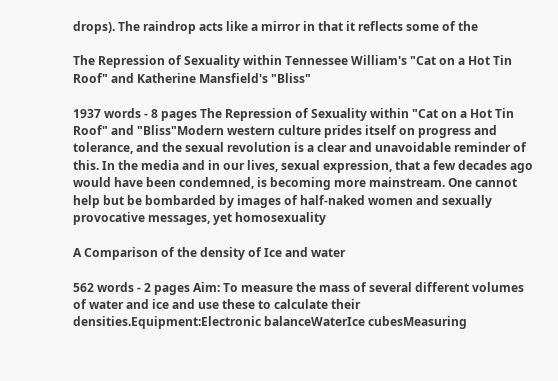drops). The raindrop acts like a mirror in that it reflects some of the

The Repression of Sexuality within Tennessee William's "Cat on a Hot Tin Roof" and Katherine Mansfield's "Bliss"

1937 words - 8 pages The Repression of Sexuality within "Cat on a Hot Tin Roof" and "Bliss"Modern western culture prides itself on progress and tolerance, and the sexual revolution is a clear and unavoidable reminder of this. In the media and in our lives, sexual expression, that a few decades ago would have been condemned, is becoming more mainstream. One cannot help but be bombarded by images of half-naked women and sexually provocative messages, yet homosexuality

A Comparison of the density of Ice and water

562 words - 2 pages Aim: To measure the mass of several different volumes of water and ice and use these to calculate their densities.Equipment:Electronic balanceWaterIce cubesMeasuring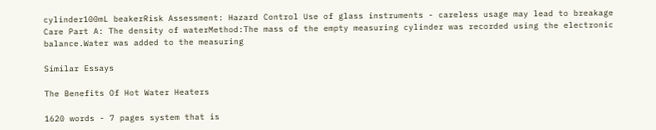cylinder100mL beakerRisk Assessment: Hazard Control Use of glass instruments - careless usage may lead to breakage Care Part A: The density of waterMethod:The mass of the empty measuring cylinder was recorded using the electronic balance.Water was added to the measuring

Similar Essays

The Benefits Of Hot Water Heaters

1620 words - 7 pages system that is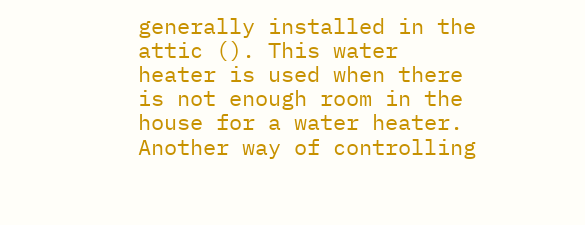generally installed in the attic (). This water heater is used when there is not enough room in the house for a water heater. Another way of controlling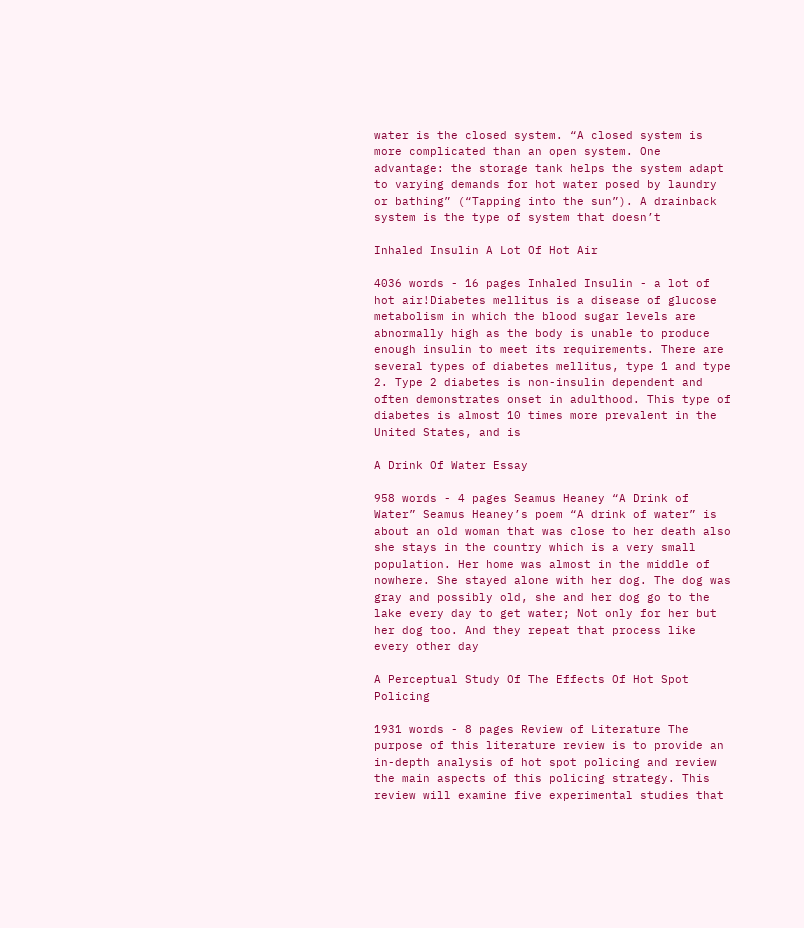water is the closed system. “A closed system is more complicated than an open system. One advantage: the storage tank helps the system adapt to varying demands for hot water posed by laundry or bathing” (“Tapping into the sun”). A drainback system is the type of system that doesn’t

Inhaled Insulin A Lot Of Hot Air

4036 words - 16 pages Inhaled Insulin - a lot of hot air!Diabetes mellitus is a disease of glucose metabolism in which the blood sugar levels are abnormally high as the body is unable to produce enough insulin to meet its requirements. There are several types of diabetes mellitus, type 1 and type 2. Type 2 diabetes is non-insulin dependent and often demonstrates onset in adulthood. This type of diabetes is almost 10 times more prevalent in the United States, and is

A Drink Of Water Essay

958 words - 4 pages Seamus Heaney “A Drink of Water” Seamus Heaney’s poem “A drink of water” is about an old woman that was close to her death also she stays in the country which is a very small population. Her home was almost in the middle of nowhere. She stayed alone with her dog. The dog was gray and possibly old, she and her dog go to the lake every day to get water; Not only for her but her dog too. And they repeat that process like every other day

A Perceptual Study Of The Effects Of Hot Spot Policing

1931 words - 8 pages Review of Literature The purpose of this literature review is to provide an in-depth analysis of hot spot policing and review the main aspects of this policing strategy. This review will examine five experimental studies that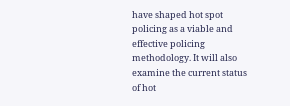have shaped hot spot policing as a viable and effective policing methodology. It will also examine the current status of hot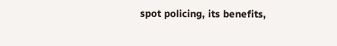spot policing, its benefits,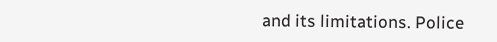and its limitations. Police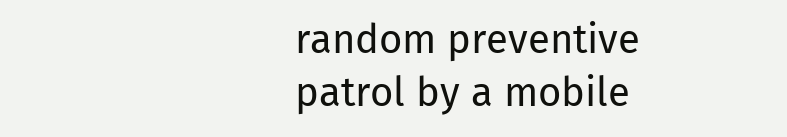random preventive patrol by a mobile